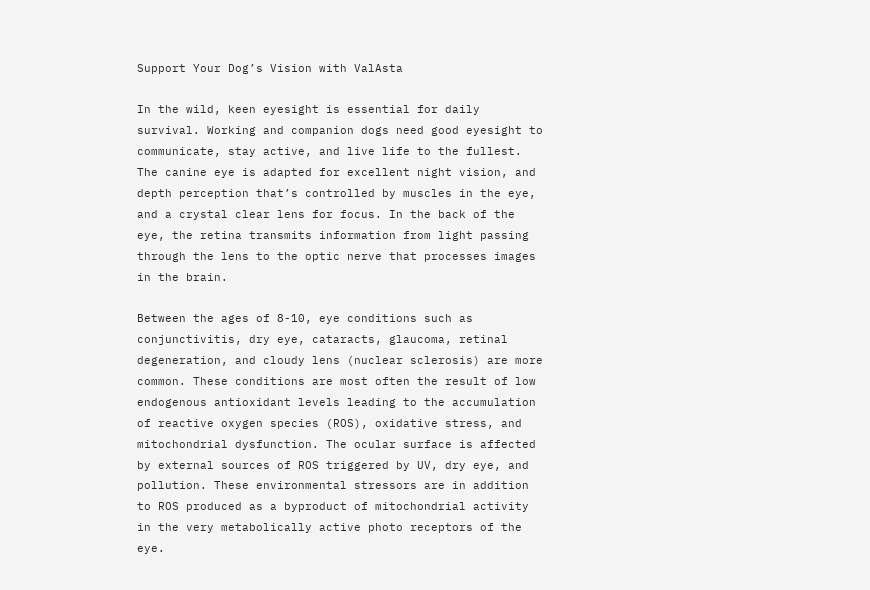Support Your Dog’s Vision with ValAsta

In the wild, keen eyesight is essential for daily survival. Working and companion dogs need good eyesight to communicate, stay active, and live life to the fullest. The canine eye is adapted for excellent night vision, and depth perception that’s controlled by muscles in the eye, and a crystal clear lens for focus. In the back of the eye, the retina transmits information from light passing through the lens to the optic nerve that processes images in the brain.

Between the ages of 8-10, eye conditions such as conjunctivitis, dry eye, cataracts, glaucoma, retinal degeneration, and cloudy lens (nuclear sclerosis) are more common. These conditions are most often the result of low endogenous antioxidant levels leading to the accumulation of reactive oxygen species (ROS), oxidative stress, and mitochondrial dysfunction. The ocular surface is affected by external sources of ROS triggered by UV, dry eye, and pollution. These environmental stressors are in addition to ROS produced as a byproduct of mitochondrial activity in the very metabolically active photo receptors of the eye.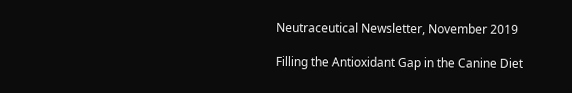Neutraceutical Newsletter, November 2019

Filling the Antioxidant Gap in the Canine Diet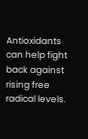Antioxidants can help fight back against rising free radical levels.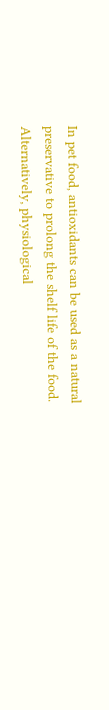In pet food, antioxidants can be used as a natural preservative to prolong the shelf life of the food. Alternatively, physiological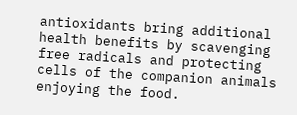antioxidants bring additional health benefits by scavenging free radicals and protecting cells of the companion animals enjoying the food.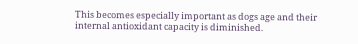This becomes especially important as dogs age and their internal antioxidant capacity is diminished.